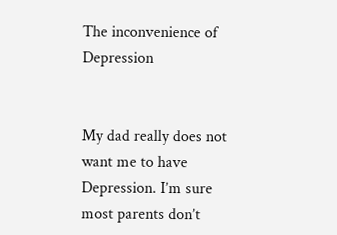The inconvenience of Depression


My dad really does not want me to have Depression. I’m sure most parents don’t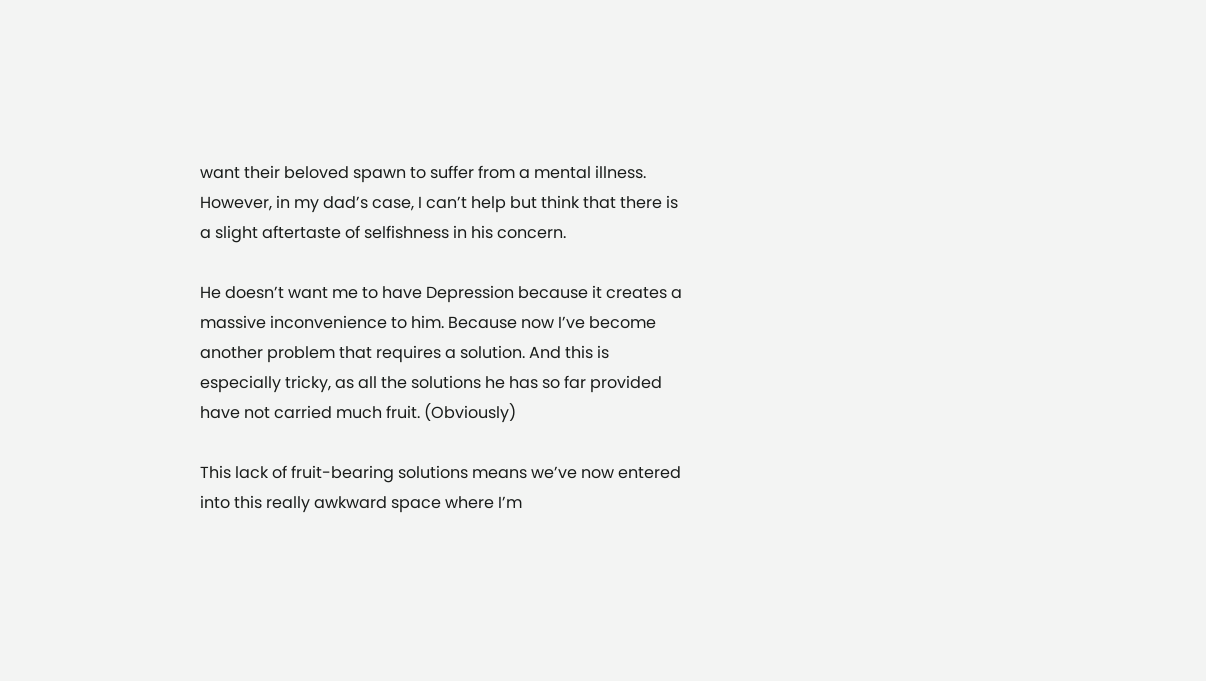want their beloved spawn to suffer from a mental illness. However, in my dad’s case, I can’t help but think that there is a slight aftertaste of selfishness in his concern.

He doesn’t want me to have Depression because it creates a massive inconvenience to him. Because now I’ve become another problem that requires a solution. And this is especially tricky, as all the solutions he has so far provided have not carried much fruit. (Obviously)

This lack of fruit-bearing solutions means we’ve now entered into this really awkward space where I’m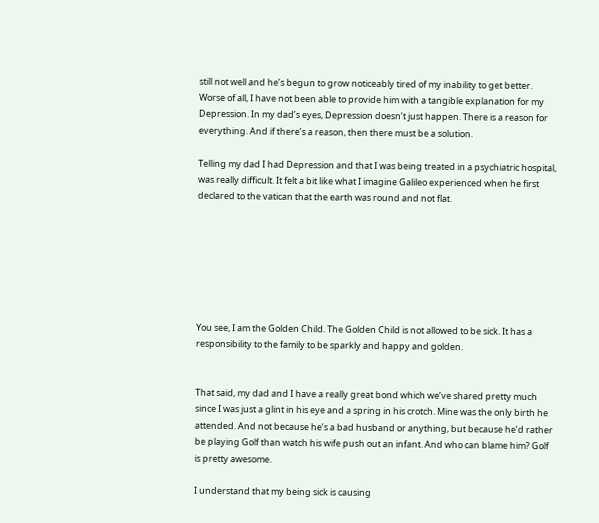still not well and he’s begun to grow noticeably tired of my inability to get better. Worse of all, I have not been able to provide him with a tangible explanation for my Depression. In my dad’s eyes, Depression doesn’t just happen. There is a reason for everything. And if there’s a reason, then there must be a solution.

Telling my dad I had Depression and that I was being treated in a psychiatric hospital, was really difficult. It felt a bit like what I imagine Galileo experienced when he first declared to the vatican that the earth was round and not flat.







You see, I am the Golden Child. The Golden Child is not allowed to be sick. It has a responsibility to the family to be sparkly and happy and golden.


That said, my dad and I have a really great bond which we’ve shared pretty much since I was just a glint in his eye and a spring in his crotch. Mine was the only birth he attended. And not because he’s a bad husband or anything, but because he’d rather be playing Golf than watch his wife push out an infant. And who can blame him? Golf is pretty awesome.

I understand that my being sick is causing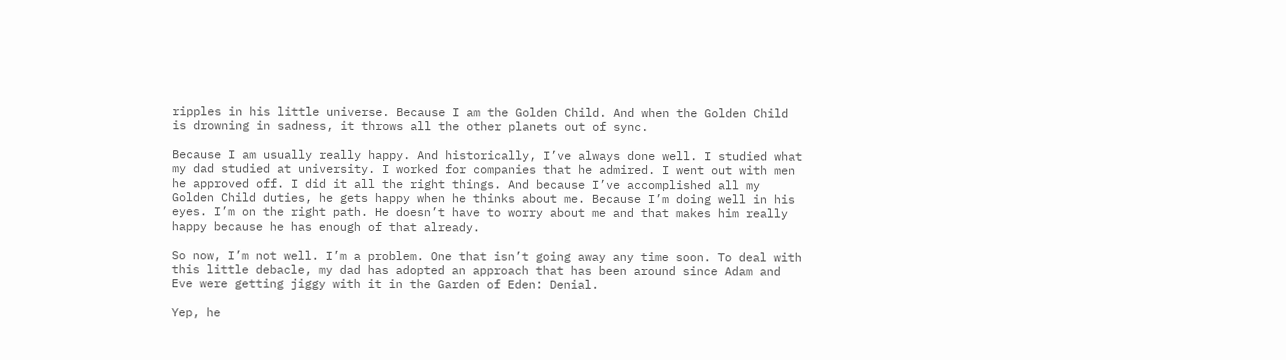ripples in his little universe. Because I am the Golden Child. And when the Golden Child is drowning in sadness, it throws all the other planets out of sync.

Because I am usually really happy. And historically, I’ve always done well. I studied what my dad studied at university. I worked for companies that he admired. I went out with men he approved off. I did it all the right things. And because I’ve accomplished all my Golden Child duties, he gets happy when he thinks about me. Because I’m doing well in his eyes. I’m on the right path. He doesn’t have to worry about me and that makes him really happy because he has enough of that already.

So now, I’m not well. I’m a problem. One that isn’t going away any time soon. To deal with this little debacle, my dad has adopted an approach that has been around since Adam and Eve were getting jiggy with it in the Garden of Eden: Denial.

Yep, he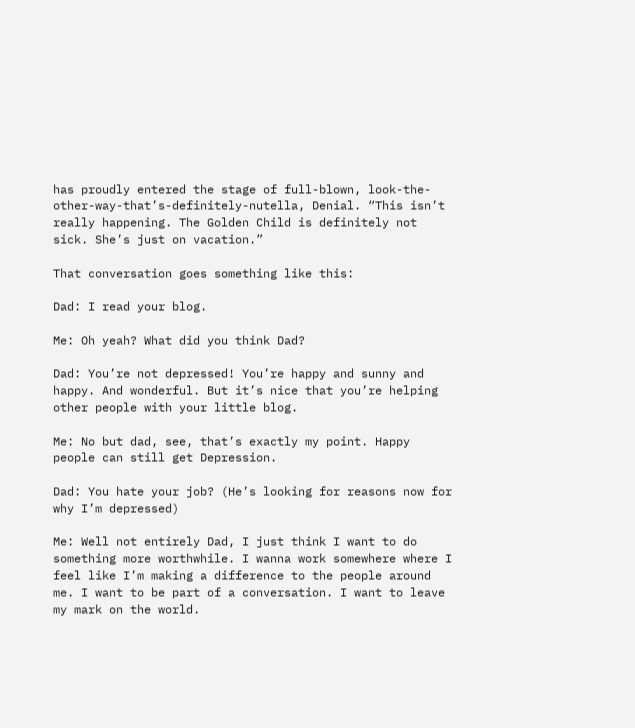has proudly entered the stage of full-blown, look-the-other-way-that’s-definitely-nutella, Denial. “This isn’t really happening. The Golden Child is definitely not sick. She’s just on vacation.”

That conversation goes something like this:

Dad: I read your blog.

Me: Oh yeah? What did you think Dad?

Dad: You’re not depressed! You’re happy and sunny and happy. And wonderful. But it’s nice that you’re helping other people with your little blog.

Me: No but dad, see, that’s exactly my point. Happy people can still get Depression.

Dad: You hate your job? (He’s looking for reasons now for why I’m depressed)

Me: Well not entirely Dad, I just think I want to do something more worthwhile. I wanna work somewhere where I feel like I’m making a difference to the people around me. I want to be part of a conversation. I want to leave my mark on the world.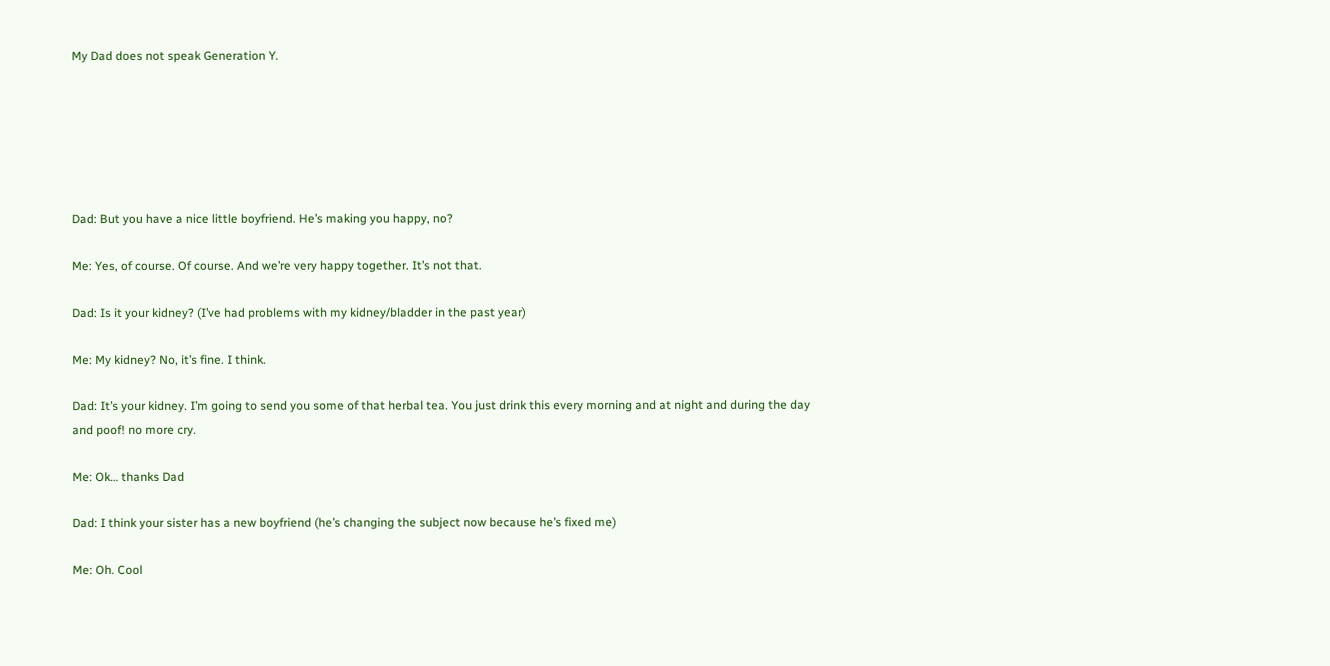My Dad does not speak Generation Y.






Dad: But you have a nice little boyfriend. He’s making you happy, no?

Me: Yes, of course. Of course. And we’re very happy together. It’s not that.

Dad: Is it your kidney? (I’ve had problems with my kidney/bladder in the past year)

Me: My kidney? No, it’s fine. I think.

Dad: It’s your kidney. I’m going to send you some of that herbal tea. You just drink this every morning and at night and during the day and poof! no more cry.

Me: Ok… thanks Dad

Dad: I think your sister has a new boyfriend (he’s changing the subject now because he’s fixed me)

Me: Oh. Cool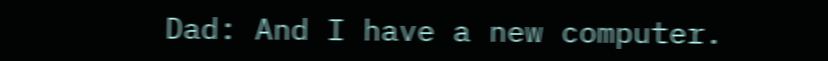Dad: And I have a new computer.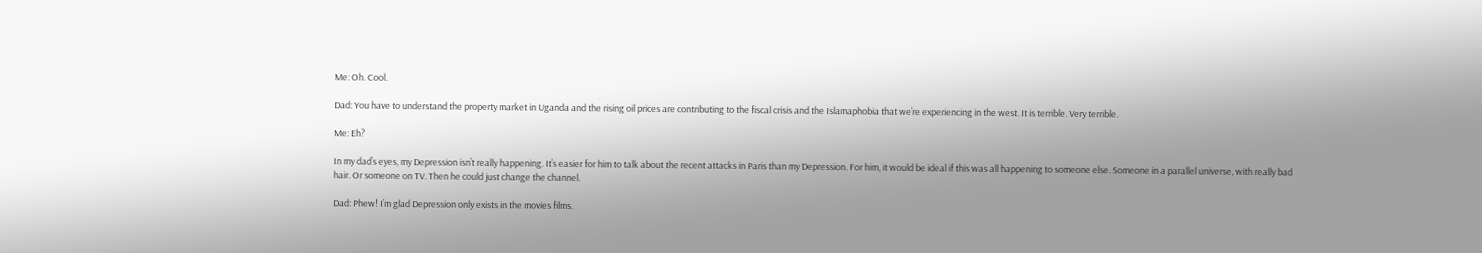Me: Oh. Cool.

Dad: You have to understand the property market in Uganda and the rising oil prices are contributing to the fiscal crisis and the Islamaphobia that we’re experiencing in the west. It is terrible. Very terrible.

Me: Eh?

In my dad’s eyes, my Depression isn’t really happening. It’s easier for him to talk about the recent attacks in Paris than my Depression. For him, it would be ideal if this was all happening to someone else. Someone in a parallel universe, with really bad hair. Or someone on TV. Then he could just change the channel.

Dad: Phew! I’m glad Depression only exists in the movies films.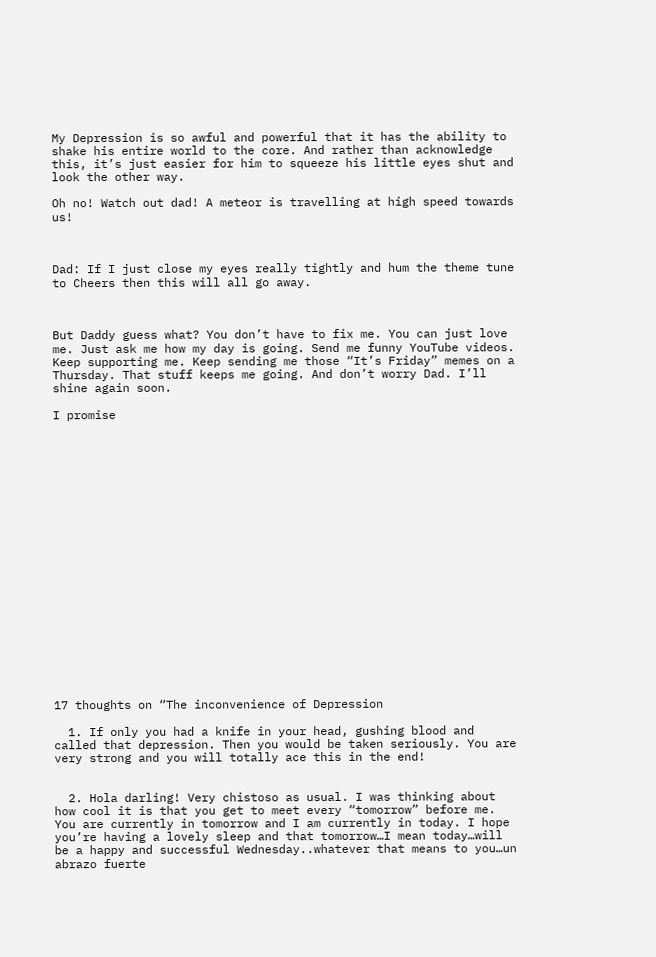My Depression is so awful and powerful that it has the ability to shake his entire world to the core. And rather than acknowledge this, it’s just easier for him to squeeze his little eyes shut and look the other way.

Oh no! Watch out dad! A meteor is travelling at high speed towards us!



Dad: If I just close my eyes really tightly and hum the theme tune to Cheers then this will all go away.



But Daddy guess what? You don’t have to fix me. You can just love me. Just ask me how my day is going. Send me funny YouTube videos. Keep supporting me. Keep sending me those “It’s Friday” memes on a Thursday. That stuff keeps me going. And don’t worry Dad. I’ll shine again soon.

I promise





















17 thoughts on “The inconvenience of Depression

  1. If only you had a knife in your head, gushing blood and called that depression. Then you would be taken seriously. You are very strong and you will totally ace this in the end!


  2. Hola darling! Very chistoso as usual. I was thinking about how cool it is that you get to meet every “tomorrow” before me. You are currently in tomorrow and I am currently in today. I hope you’re having a lovely sleep and that tomorrow…I mean today…will be a happy and successful Wednesday..whatever that means to you…un abrazo fuerte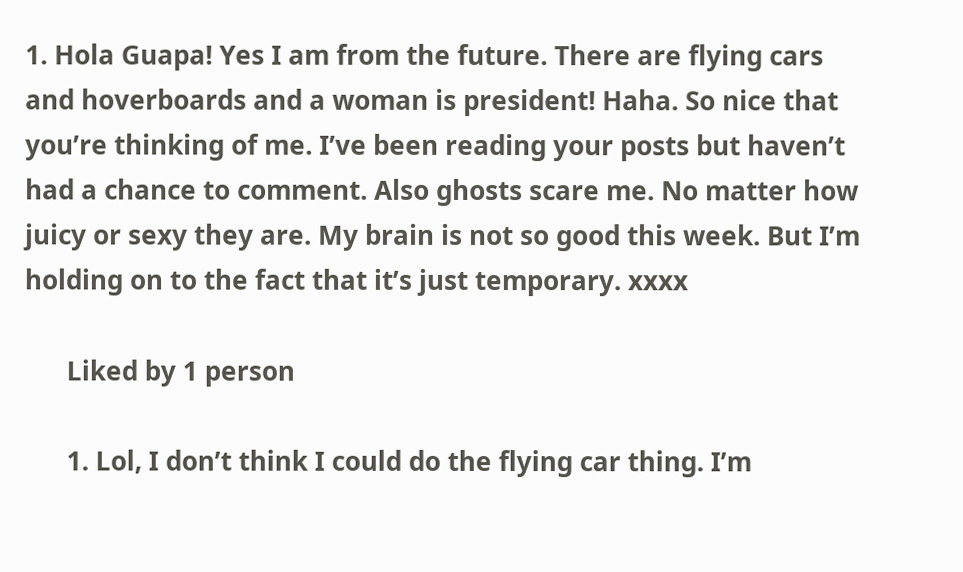1. Hola Guapa! Yes I am from the future. There are flying cars and hoverboards and a woman is president! Haha. So nice that you’re thinking of me. I’ve been reading your posts but haven’t had a chance to comment. Also ghosts scare me. No matter how juicy or sexy they are. My brain is not so good this week. But I’m holding on to the fact that it’s just temporary. xxxx

      Liked by 1 person

      1. Lol, I don’t think I could do the flying car thing. I’m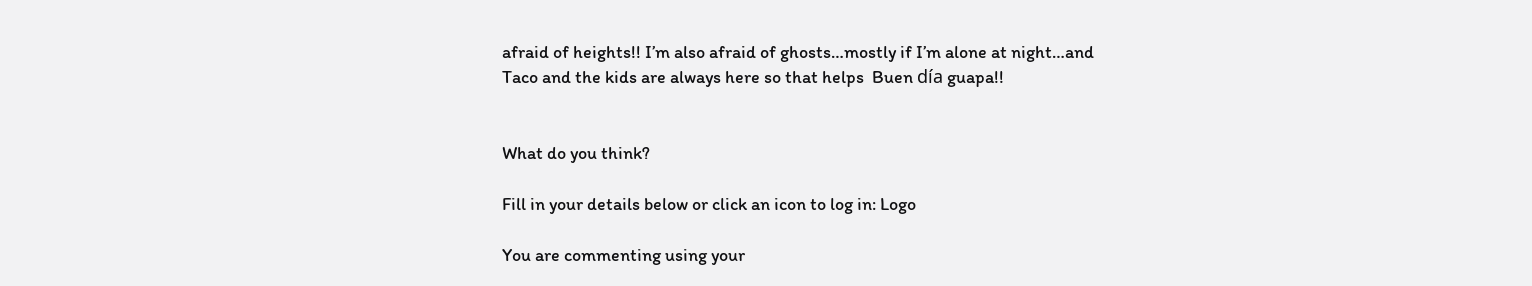afraid of heights!! I’m also afraid of ghosts…mostly if I’m alone at night…and Taco and the kids are always here so that helps  Buen día guapa!!


What do you think?

Fill in your details below or click an icon to log in: Logo

You are commenting using your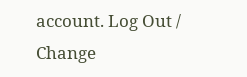account. Log Out /  Change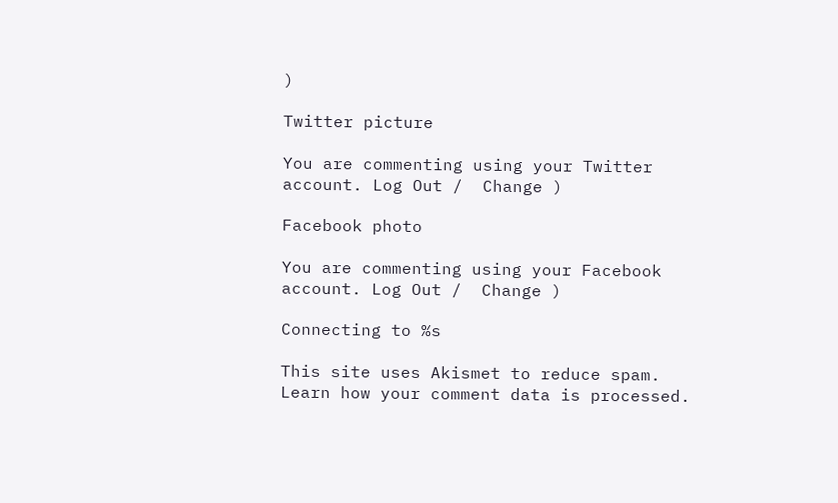)

Twitter picture

You are commenting using your Twitter account. Log Out /  Change )

Facebook photo

You are commenting using your Facebook account. Log Out /  Change )

Connecting to %s

This site uses Akismet to reduce spam. Learn how your comment data is processed.